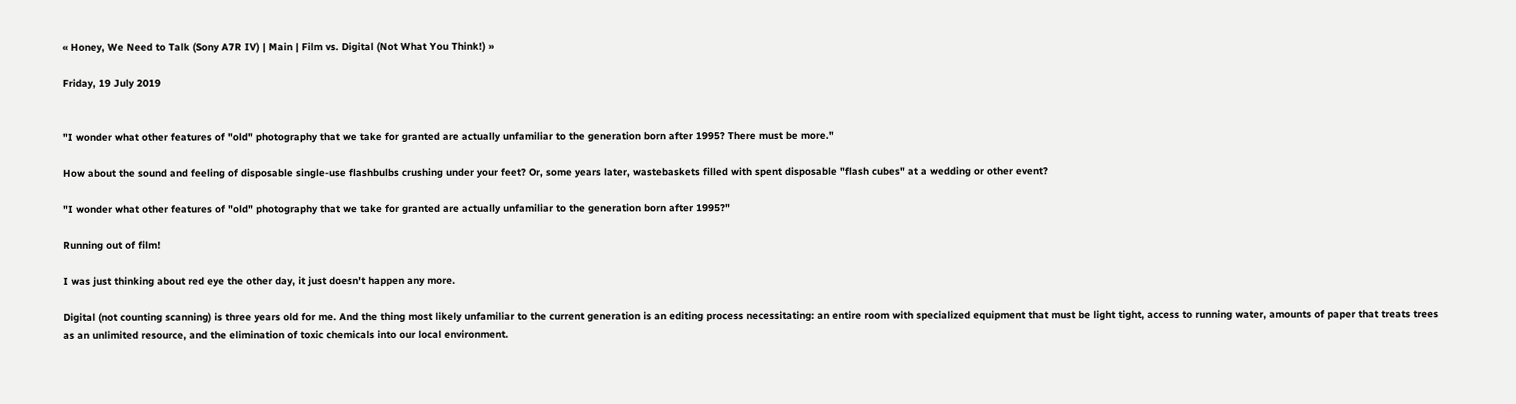« Honey, We Need to Talk (Sony A7R IV) | Main | Film vs. Digital (Not What You Think!) »

Friday, 19 July 2019


"I wonder what other features of "old" photography that we take for granted are actually unfamiliar to the generation born after 1995? There must be more."

How about the sound and feeling of disposable single-use flashbulbs crushing under your feet? Or, some years later, wastebaskets filled with spent disposable "flash cubes" at a wedding or other event?

"I wonder what other features of "old" photography that we take for granted are actually unfamiliar to the generation born after 1995?"

Running out of film!

I was just thinking about red eye the other day, it just doesn't happen any more.

Digital (not counting scanning) is three years old for me. And the thing most likely unfamiliar to the current generation is an editing process necessitating: an entire room with specialized equipment that must be light tight, access to running water, amounts of paper that treats trees as an unlimited resource, and the elimination of toxic chemicals into our local environment.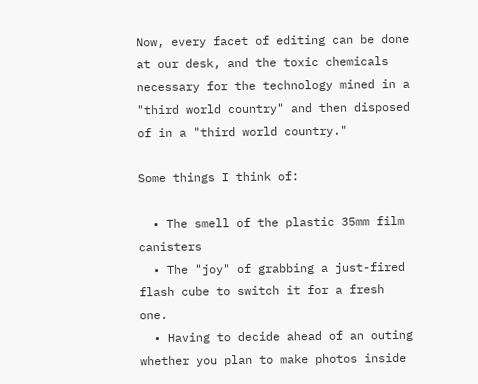Now, every facet of editing can be done at our desk, and the toxic chemicals necessary for the technology mined in a "third world country" and then disposed of in a "third world country."

Some things I think of:

  • The smell of the plastic 35mm film canisters
  • The "joy" of grabbing a just-fired flash cube to switch it for a fresh one.
  • Having to decide ahead of an outing whether you plan to make photos inside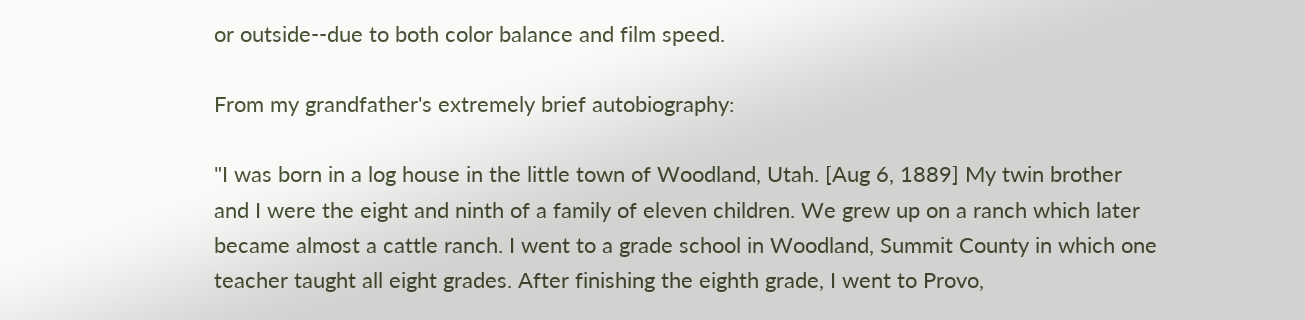or outside--due to both color balance and film speed.

From my grandfather's extremely brief autobiography:

"I was born in a log house in the little town of Woodland, Utah. [Aug 6, 1889] My twin brother and I were the eight and ninth of a family of eleven children. We grew up on a ranch which later became almost a cattle ranch. I went to a grade school in Woodland, Summit County in which one teacher taught all eight grades. After finishing the eighth grade, I went to Provo,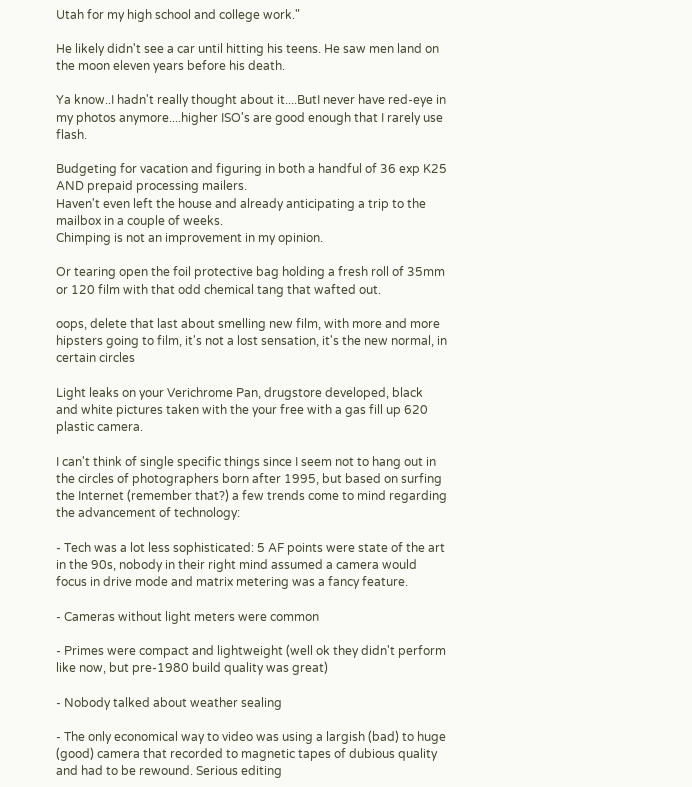Utah for my high school and college work."

He likely didn't see a car until hitting his teens. He saw men land on the moon eleven years before his death.

Ya know..I hadn't really thought about it....ButI never have red-eye in my photos anymore....higher ISO's are good enough that I rarely use flash.

Budgeting for vacation and figuring in both a handful of 36 exp K25 AND prepaid processing mailers.
Haven't even left the house and already anticipating a trip to the mailbox in a couple of weeks.
Chimping is not an improvement in my opinion.

Or tearing open the foil protective bag holding a fresh roll of 35mm or 120 film with that odd chemical tang that wafted out.

oops, delete that last about smelling new film, with more and more hipsters going to film, it's not a lost sensation, it's the new normal, in certain circles

Light leaks on your Verichrome Pan, drugstore developed, black and white pictures taken with the your free with a gas fill up 620 plastic camera.

I can't think of single specific things since I seem not to hang out in the circles of photographers born after 1995, but based on surfing the Internet (remember that?) a few trends come to mind regarding the advancement of technology:

- Tech was a lot less sophisticated: 5 AF points were state of the art in the 90s, nobody in their right mind assumed a camera would focus in drive mode and matrix metering was a fancy feature.

- Cameras without light meters were common

- Primes were compact and lightweight (well ok they didn't perform like now, but pre-1980 build quality was great)

- Nobody talked about weather sealing

- The only economical way to video was using a largish (bad) to huge (good) camera that recorded to magnetic tapes of dubious quality and had to be rewound. Serious editing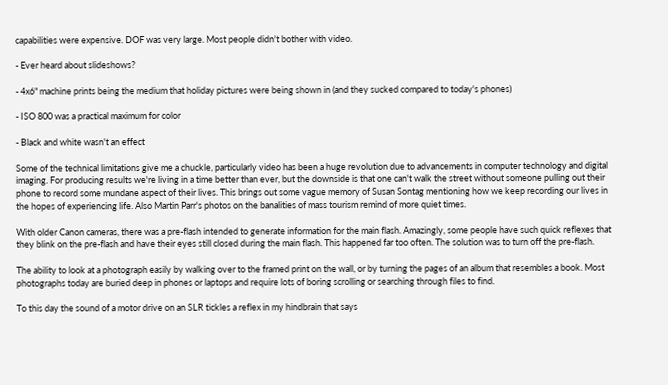capabilities were expensive. DOF was very large. Most people didn't bother with video.

- Ever heard about slideshows?

- 4x6" machine prints being the medium that holiday pictures were being shown in (and they sucked compared to today's phones)

- ISO 800 was a practical maximum for color

- Black and white wasn't an effect

Some of the technical limitations give me a chuckle, particularly video has been a huge revolution due to advancements in computer technology and digital imaging. For producing results we're living in a time better than ever, but the downside is that one can't walk the street without someone pulling out their phone to record some mundane aspect of their lives. This brings out some vague memory of Susan Sontag mentioning how we keep recording our lives in the hopes of experiencing life. Also Martin Parr's photos on the banalities of mass tourism remind of more quiet times.

With older Canon cameras, there was a pre-flash intended to generate information for the main flash. Amazingly, some people have such quick reflexes that they blink on the pre-flash and have their eyes still closed during the main flash. This happened far too often. The solution was to turn off the pre-flash.

The ability to look at a photograph easily by walking over to the framed print on the wall, or by turning the pages of an album that resembles a book. Most photographs today are buried deep in phones or laptops and require lots of boring scrolling or searching through files to find.

To this day the sound of a motor drive on an SLR tickles a reflex in my hindbrain that says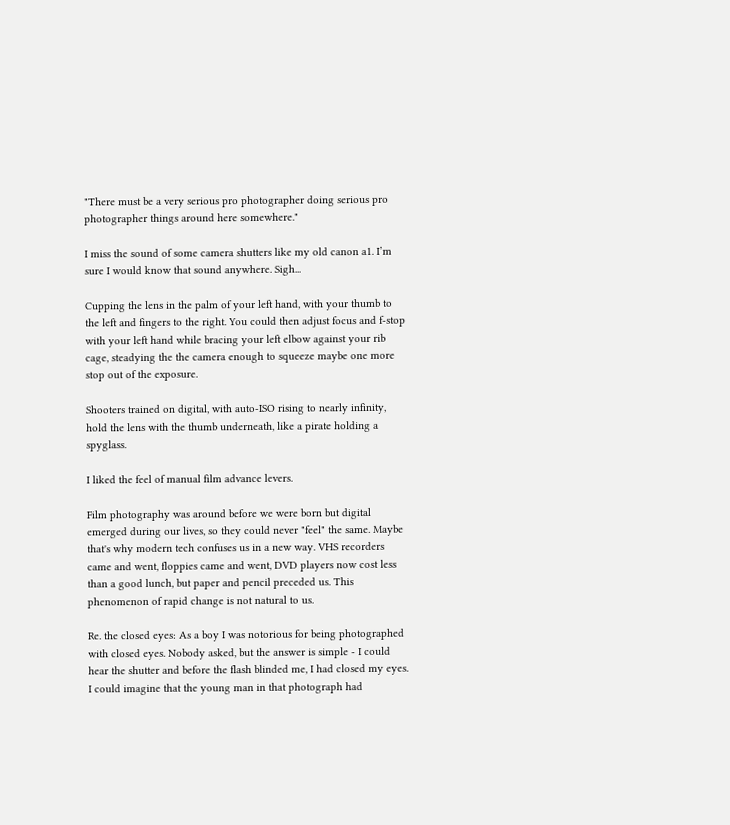"There must be a very serious pro photographer doing serious pro photographer things around here somewhere."

I miss the sound of some camera shutters like my old canon a1. I’m sure I would know that sound anywhere. Sigh...

Cupping the lens in the palm of your left hand, with your thumb to the left and fingers to the right. You could then adjust focus and f-stop with your left hand while bracing your left elbow against your rib cage, steadying the the camera enough to squeeze maybe one more stop out of the exposure.

Shooters trained on digital, with auto-ISO rising to nearly infinity, hold the lens with the thumb underneath, like a pirate holding a spyglass.

I liked the feel of manual film advance levers.

Film photography was around before we were born but digital emerged during our lives, so they could never "feel" the same. Maybe that's why modern tech confuses us in a new way. VHS recorders came and went, floppies came and went, DVD players now cost less than a good lunch, but paper and pencil preceded us. This phenomenon of rapid change is not natural to us.

Re. the closed eyes: As a boy I was notorious for being photographed with closed eyes. Nobody asked, but the answer is simple - I could hear the shutter and before the flash blinded me, I had closed my eyes. I could imagine that the young man in that photograph had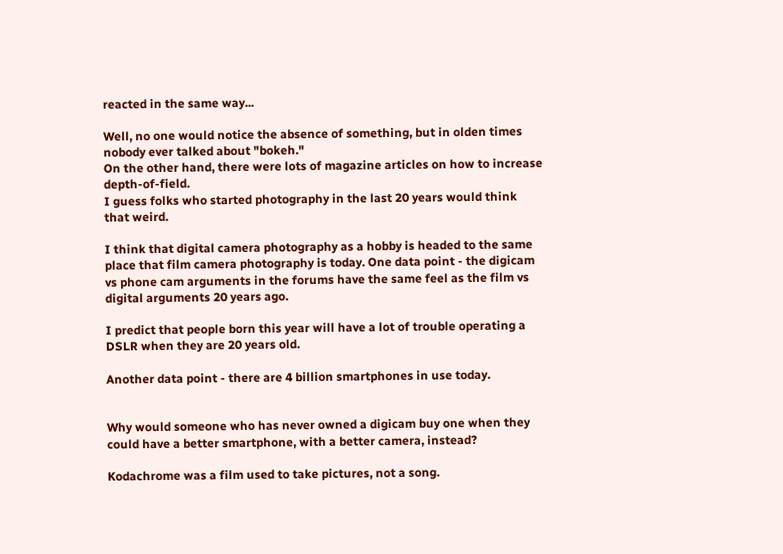reacted in the same way...

Well, no one would notice the absence of something, but in olden times nobody ever talked about "bokeh."
On the other hand, there were lots of magazine articles on how to increase depth-of-field.
I guess folks who started photography in the last 20 years would think that weird.

I think that digital camera photography as a hobby is headed to the same place that film camera photography is today. One data point - the digicam vs phone cam arguments in the forums have the same feel as the film vs digital arguments 20 years ago.

I predict that people born this year will have a lot of trouble operating a DSLR when they are 20 years old.

Another data point - there are 4 billion smartphones in use today.


Why would someone who has never owned a digicam buy one when they could have a better smartphone, with a better camera, instead?

Kodachrome was a film used to take pictures, not a song.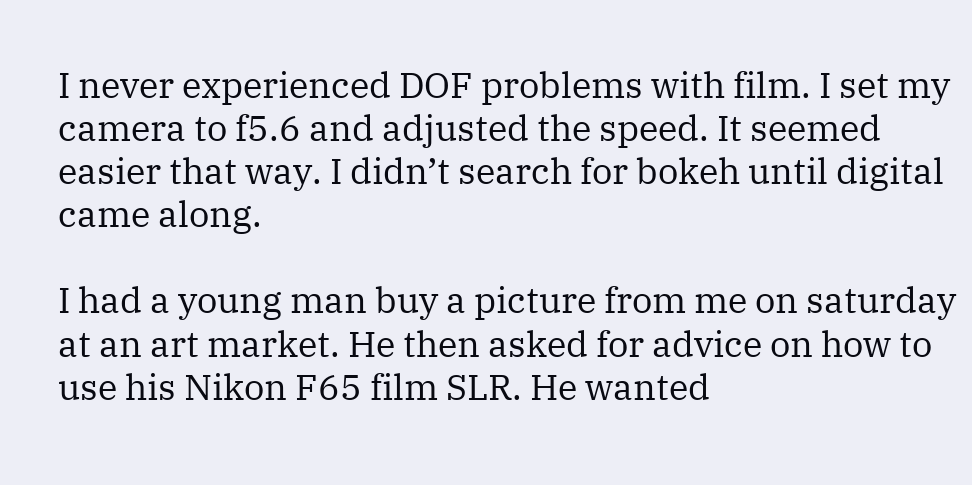I never experienced DOF problems with film. I set my camera to f5.6 and adjusted the speed. It seemed easier that way. I didn’t search for bokeh until digital came along.

I had a young man buy a picture from me on saturday at an art market. He then asked for advice on how to use his Nikon F65 film SLR. He wanted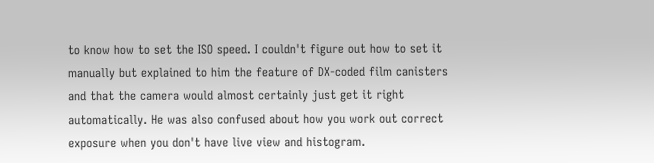to know how to set the ISO speed. I couldn't figure out how to set it manually but explained to him the feature of DX-coded film canisters and that the camera would almost certainly just get it right automatically. He was also confused about how you work out correct exposure when you don't have live view and histogram.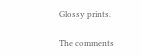Glossy prints.

The comments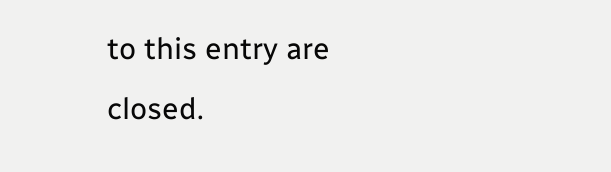to this entry are closed.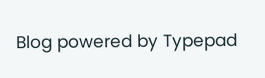Blog powered by Typepad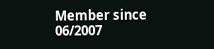Member since 06/2007